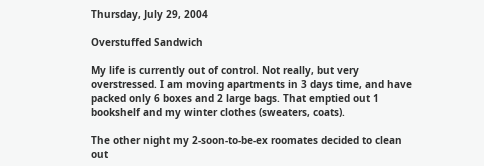Thursday, July 29, 2004

Overstuffed Sandwich

My life is currently out of control. Not really, but very overstressed. I am moving apartments in 3 days time, and have packed only 6 boxes and 2 large bags. That emptied out 1 bookshelf and my winter clothes (sweaters, coats).

The other night my 2-soon-to-be-ex roomates decided to clean out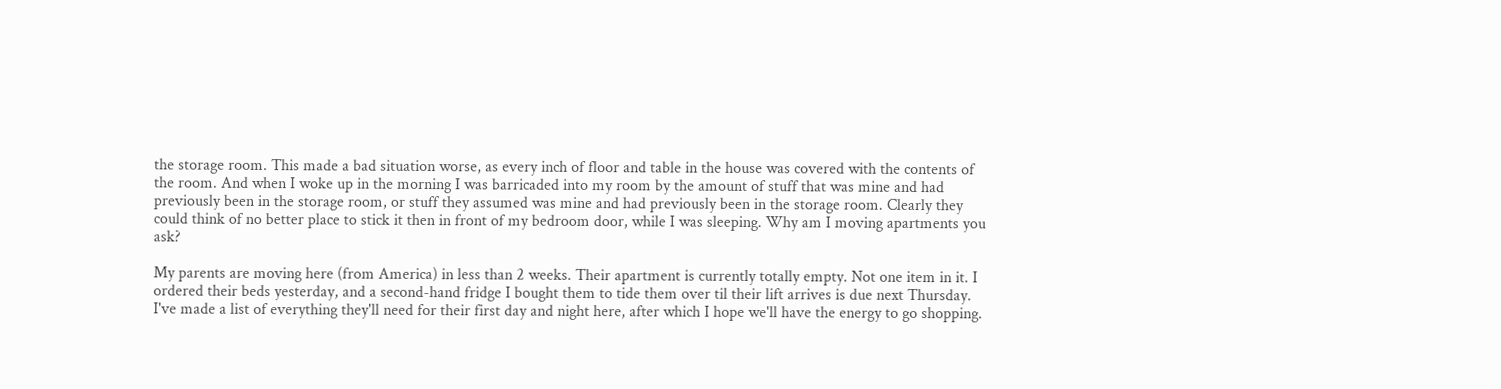the storage room. This made a bad situation worse, as every inch of floor and table in the house was covered with the contents of the room. And when I woke up in the morning I was barricaded into my room by the amount of stuff that was mine and had previously been in the storage room, or stuff they assumed was mine and had previously been in the storage room. Clearly they could think of no better place to stick it then in front of my bedroom door, while I was sleeping. Why am I moving apartments you ask?

My parents are moving here (from America) in less than 2 weeks. Their apartment is currently totally empty. Not one item in it. I ordered their beds yesterday, and a second-hand fridge I bought them to tide them over til their lift arrives is due next Thursday. I've made a list of everything they'll need for their first day and night here, after which I hope we'll have the energy to go shopping.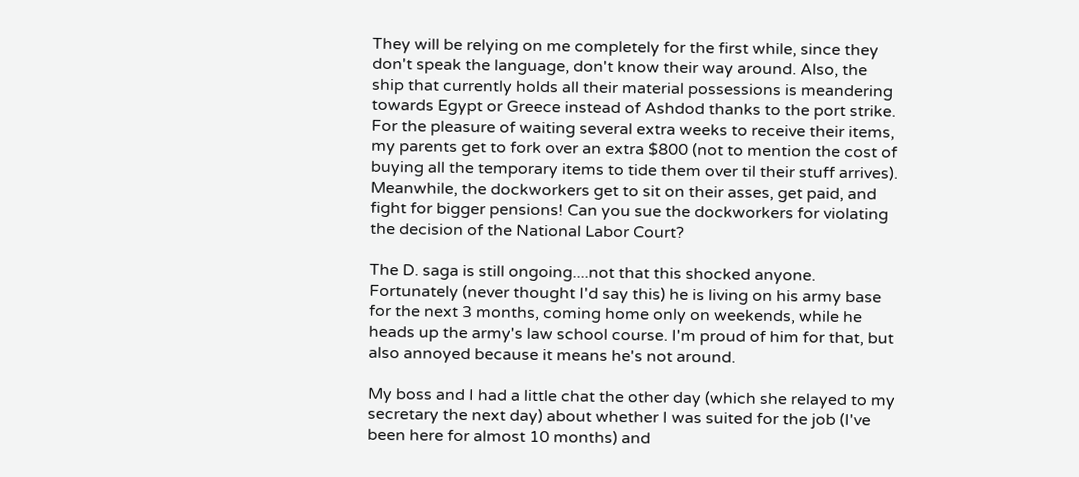They will be relying on me completely for the first while, since they don't speak the language, don't know their way around. Also, the ship that currently holds all their material possessions is meandering towards Egypt or Greece instead of Ashdod thanks to the port strike. For the pleasure of waiting several extra weeks to receive their items, my parents get to fork over an extra $800 (not to mention the cost of buying all the temporary items to tide them over til their stuff arrives). Meanwhile, the dockworkers get to sit on their asses, get paid, and fight for bigger pensions! Can you sue the dockworkers for violating the decision of the National Labor Court?

The D. saga is still ongoing....not that this shocked anyone. Fortunately (never thought I'd say this) he is living on his army base for the next 3 months, coming home only on weekends, while he heads up the army's law school course. I'm proud of him for that, but also annoyed because it means he's not around.

My boss and I had a little chat the other day (which she relayed to my secretary the next day) about whether I was suited for the job (I've been here for almost 10 months) and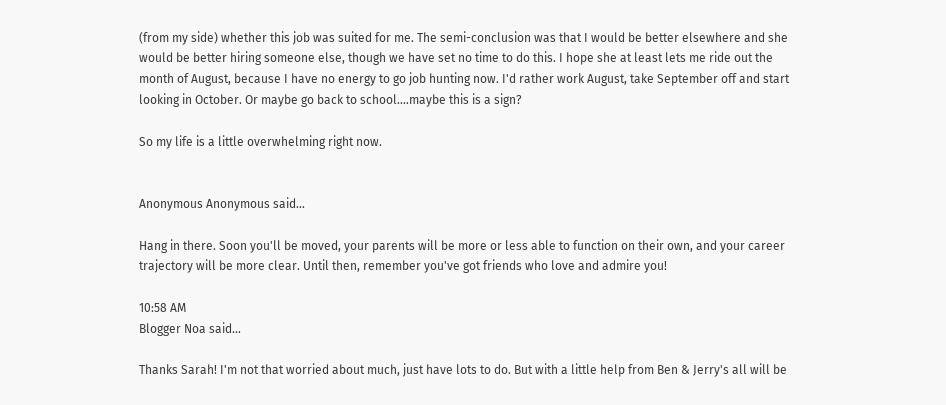(from my side) whether this job was suited for me. The semi-conclusion was that I would be better elsewhere and she would be better hiring someone else, though we have set no time to do this. I hope she at least lets me ride out the month of August, because I have no energy to go job hunting now. I'd rather work August, take September off and start looking in October. Or maybe go back to school....maybe this is a sign?

So my life is a little overwhelming right now.


Anonymous Anonymous said...

Hang in there. Soon you'll be moved, your parents will be more or less able to function on their own, and your career trajectory will be more clear. Until then, remember you've got friends who love and admire you!

10:58 AM
Blogger Noa said...

Thanks Sarah! I'm not that worried about much, just have lots to do. But with a little help from Ben & Jerry's all will be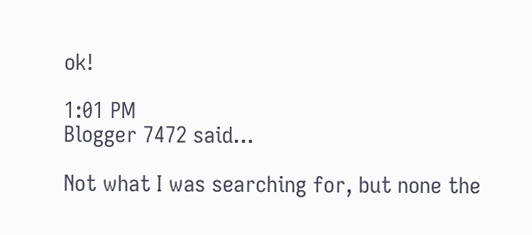ok!

1:01 PM
Blogger 7472 said...

Not what I was searching for, but none the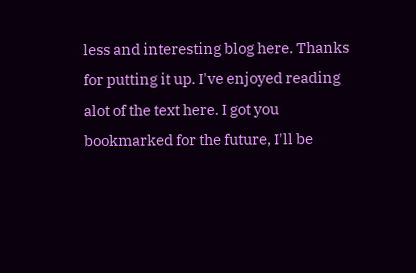less and interesting blog here. Thanks for putting it up. I've enjoyed reading alot of the text here. I got you bookmarked for the future, I'll be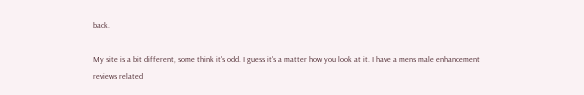back.

My site is a bit different, some think it's odd. I guess it's a matter how you look at it. I have a mens male enhancement reviews related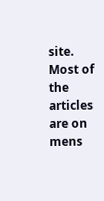site. Most of the articles are on mens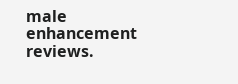male enhancement reviews.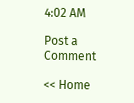4:02 AM

Post a Comment

<< Home